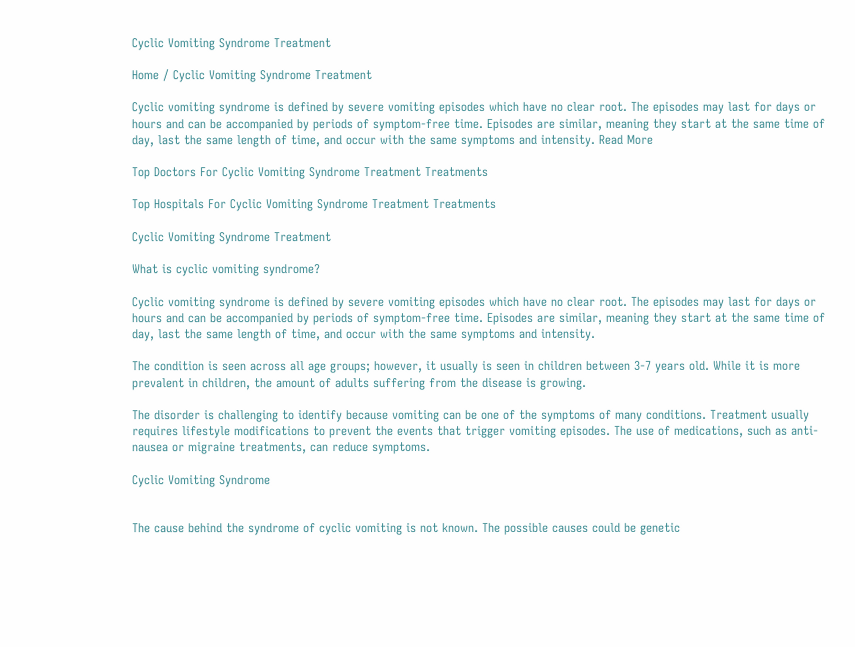Cyclic Vomiting Syndrome Treatment

Home / Cyclic Vomiting Syndrome Treatment

Cyclic vomiting syndrome is defined by severe vomiting episodes which have no clear root. The episodes may last for days or hours and can be accompanied by periods of symptom-free time. Episodes are similar, meaning they start at the same time of day, last the same length of time, and occur with the same symptoms and intensity. Read More

Top Doctors For Cyclic Vomiting Syndrome Treatment Treatments

Top Hospitals For Cyclic Vomiting Syndrome Treatment Treatments

Cyclic Vomiting Syndrome Treatment

What is cyclic vomiting syndrome?

Cyclic vomiting syndrome is defined by severe vomiting episodes which have no clear root. The episodes may last for days or hours and can be accompanied by periods of symptom-free time. Episodes are similar, meaning they start at the same time of day, last the same length of time, and occur with the same symptoms and intensity.

The condition is seen across all age groups; however, it usually is seen in children between 3-7 years old. While it is more prevalent in children, the amount of adults suffering from the disease is growing.

The disorder is challenging to identify because vomiting can be one of the symptoms of many conditions. Treatment usually requires lifestyle modifications to prevent the events that trigger vomiting episodes. The use of medications, such as anti-nausea or migraine treatments, can reduce symptoms.

Cyclic Vomiting Syndrome


The cause behind the syndrome of cyclic vomiting is not known. The possible causes could be genetic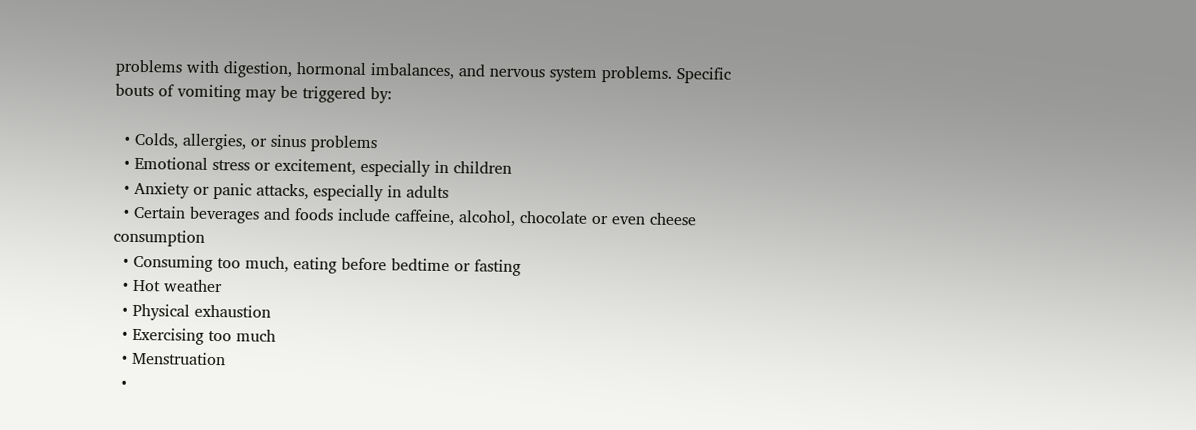problems with digestion, hormonal imbalances, and nervous system problems. Specific bouts of vomiting may be triggered by:

  • Colds, allergies, or sinus problems
  • Emotional stress or excitement, especially in children
  • Anxiety or panic attacks, especially in adults
  • Certain beverages and foods include caffeine, alcohol, chocolate or even cheese consumption
  • Consuming too much, eating before bedtime or fasting
  • Hot weather
  • Physical exhaustion
  • Exercising too much
  • Menstruation
  •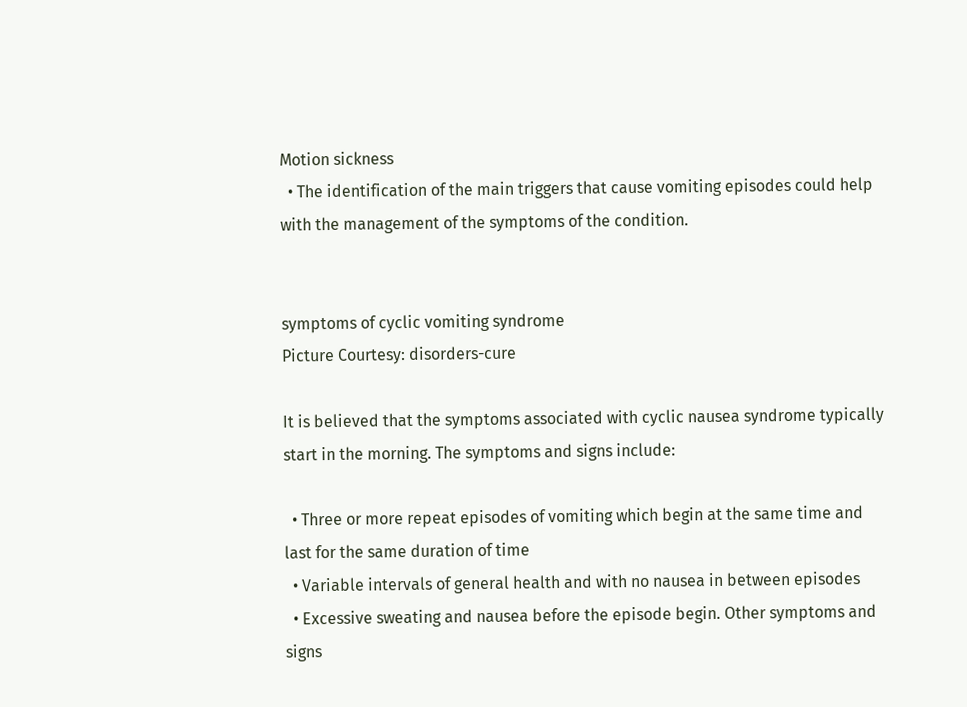Motion sickness
  • The identification of the main triggers that cause vomiting episodes could help with the management of the symptoms of the condition.


symptoms of cyclic vomiting syndrome
Picture Courtesy: disorders-cure

It is believed that the symptoms associated with cyclic nausea syndrome typically start in the morning. The symptoms and signs include:

  • Three or more repeat episodes of vomiting which begin at the same time and last for the same duration of time
  • Variable intervals of general health and with no nausea in between episodes
  • Excessive sweating and nausea before the episode begin. Other symptoms and signs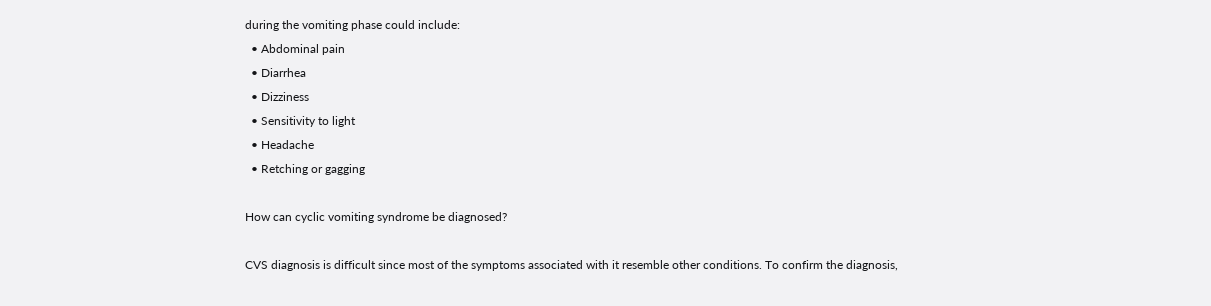during the vomiting phase could include:
  • Abdominal pain
  • Diarrhea
  • Dizziness
  • Sensitivity to light
  • Headache
  • Retching or gagging

How can cyclic vomiting syndrome be diagnosed?

CVS diagnosis is difficult since most of the symptoms associated with it resemble other conditions. To confirm the diagnosis,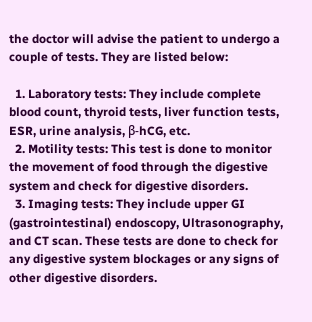the doctor will advise the patient to undergo a couple of tests. They are listed below:

  1. Laboratory tests: They include complete blood count, thyroid tests, liver function tests, ESR, urine analysis, β-hCG, etc.
  2. Motility tests: This test is done to monitor the movement of food through the digestive system and check for digestive disorders.
  3. Imaging tests: They include upper GI (gastrointestinal) endoscopy, Ultrasonography, and CT scan. These tests are done to check for any digestive system blockages or any signs of other digestive disorders.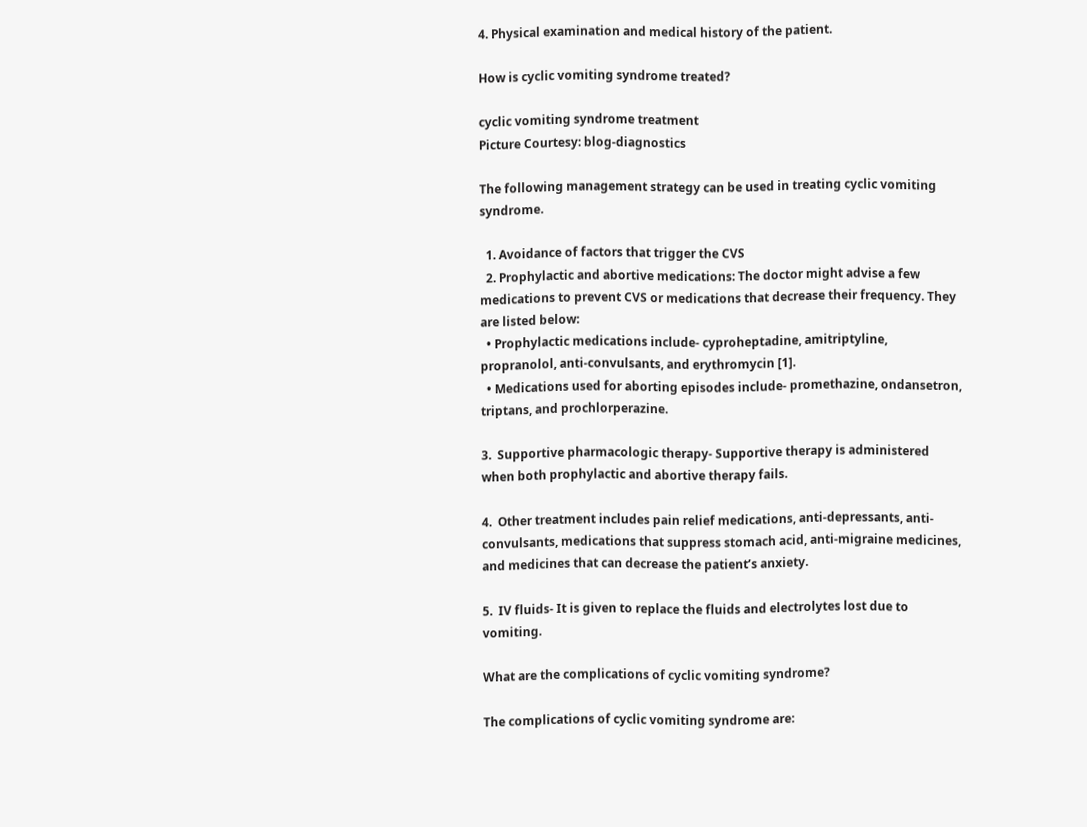4. Physical examination and medical history of the patient.

How is cyclic vomiting syndrome treated?

cyclic vomiting syndrome treatment
Picture Courtesy: blog-diagnostics

The following management strategy can be used in treating cyclic vomiting syndrome.

  1. Avoidance of factors that trigger the CVS
  2. Prophylactic and abortive medications: The doctor might advise a few medications to prevent CVS or medications that decrease their frequency. They are listed below:
  • Prophylactic medications include- cyproheptadine, amitriptyline, propranolol, anti-convulsants, and erythromycin [1].
  • Medications used for aborting episodes include- promethazine, ondansetron, triptans, and prochlorperazine.

3.  Supportive pharmacologic therapy- Supportive therapy is administered when both prophylactic and abortive therapy fails.

4.  Other treatment includes pain relief medications, anti-depressants, anti-convulsants, medications that suppress stomach acid, anti-migraine medicines, and medicines that can decrease the patient’s anxiety.

5.  IV fluids- It is given to replace the fluids and electrolytes lost due to vomiting.

What are the complications of cyclic vomiting syndrome?

The complications of cyclic vomiting syndrome are: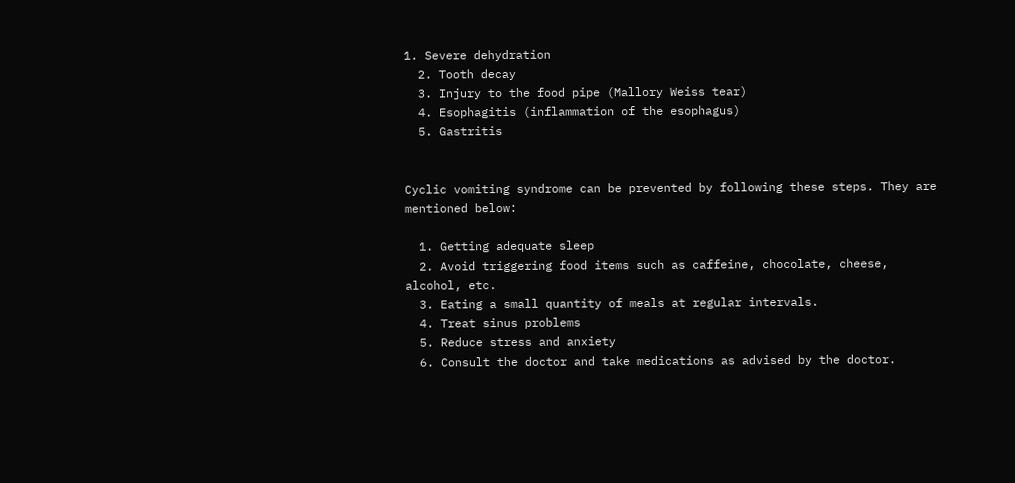1. Severe dehydration
  2. Tooth decay
  3. Injury to the food pipe (Mallory Weiss tear)
  4. Esophagitis (inflammation of the esophagus)
  5. Gastritis


Cyclic vomiting syndrome can be prevented by following these steps. They are mentioned below:

  1. Getting adequate sleep
  2. Avoid triggering food items such as caffeine, chocolate, cheese, alcohol, etc.
  3. Eating a small quantity of meals at regular intervals.
  4. Treat sinus problems
  5. Reduce stress and anxiety
  6. Consult the doctor and take medications as advised by the doctor.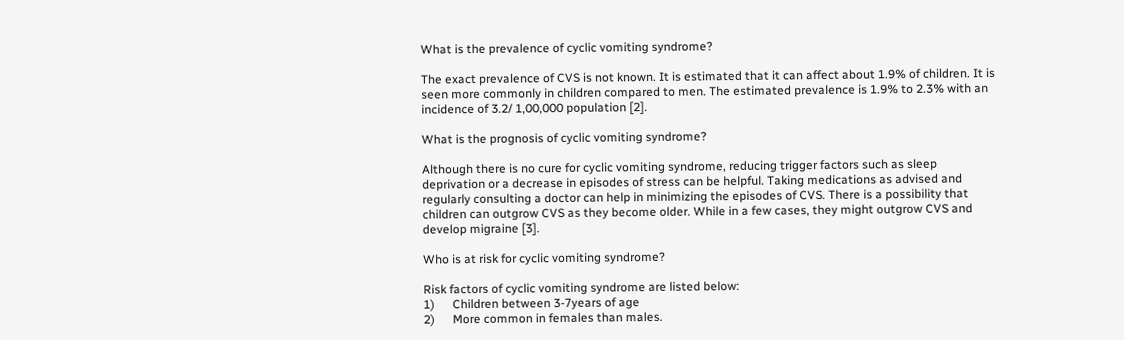What is the prevalence of cyclic vomiting syndrome?

The exact prevalence of CVS is not known. It is estimated that it can affect about 1.9% of children. It is seen more commonly in children compared to men. The estimated prevalence is 1.9% to 2.3% with an incidence of 3.2/ 1,00,000 population [2].

What is the prognosis of cyclic vomiting syndrome?

Although there is no cure for cyclic vomiting syndrome, reducing trigger factors such as sleep deprivation or a decrease in episodes of stress can be helpful. Taking medications as advised and regularly consulting a doctor can help in minimizing the episodes of CVS. There is a possibility that children can outgrow CVS as they become older. While in a few cases, they might outgrow CVS and develop migraine [3].

Who is at risk for cyclic vomiting syndrome?

Risk factors of cyclic vomiting syndrome are listed below:
1)      Children between 3-7years of age
2)      More common in females than males.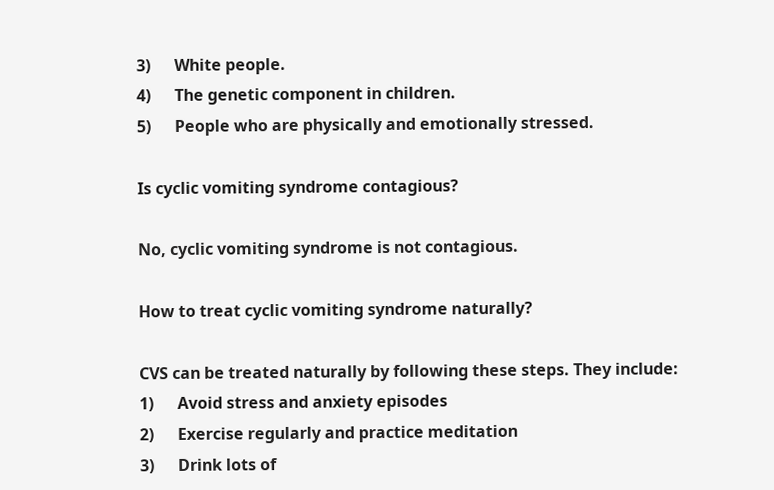3)      White people.
4)      The genetic component in children.
5)      People who are physically and emotionally stressed.

Is cyclic vomiting syndrome contagious?

No, cyclic vomiting syndrome is not contagious.

How to treat cyclic vomiting syndrome naturally?

CVS can be treated naturally by following these steps. They include:
1)      Avoid stress and anxiety episodes
2)      Exercise regularly and practice meditation
3)      Drink lots of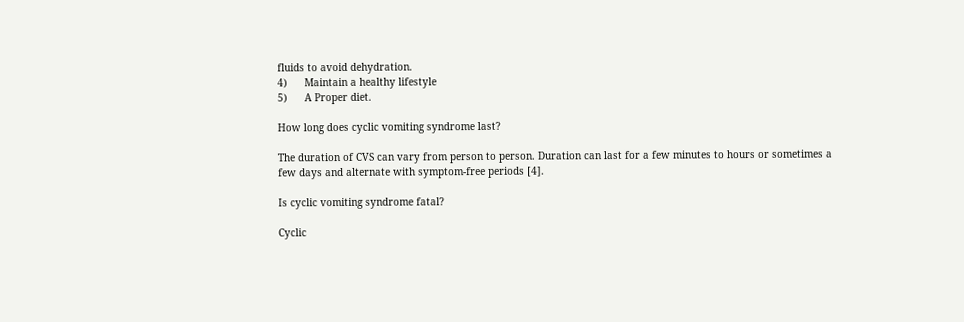fluids to avoid dehydration.
4)      Maintain a healthy lifestyle
5)      A Proper diet.

How long does cyclic vomiting syndrome last?

The duration of CVS can vary from person to person. Duration can last for a few minutes to hours or sometimes a few days and alternate with symptom-free periods [4].

Is cyclic vomiting syndrome fatal?

Cyclic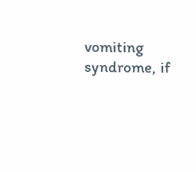vomiting syndrome, if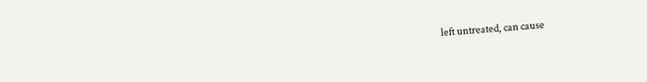left untreated, can cause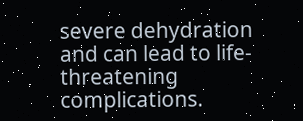severe dehydration and can lead to life-threatening complications.